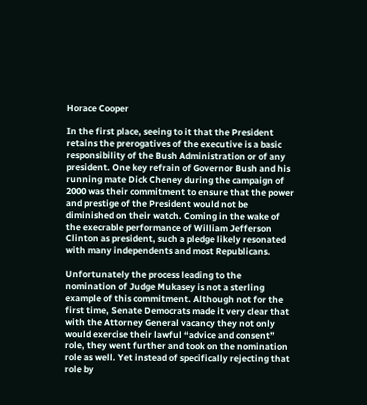Horace Cooper

In the first place, seeing to it that the President retains the prerogatives of the executive is a basic responsibility of the Bush Administration or of any president. One key refrain of Governor Bush and his running mate Dick Cheney during the campaign of 2000 was their commitment to ensure that the power and prestige of the President would not be diminished on their watch. Coming in the wake of the execrable performance of William Jefferson Clinton as president, such a pledge likely resonated with many independents and most Republicans.

Unfortunately the process leading to the nomination of Judge Mukasey is not a sterling example of this commitment. Although not for the first time, Senate Democrats made it very clear that with the Attorney General vacancy they not only would exercise their lawful “advice and consent” role, they went further and took on the nomination role as well. Yet instead of specifically rejecting that role by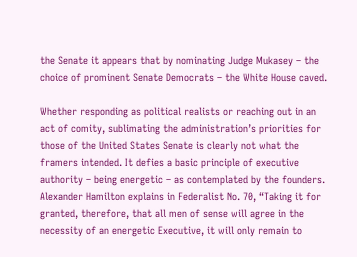the Senate it appears that by nominating Judge Mukasey – the choice of prominent Senate Democrats – the White House caved.

Whether responding as political realists or reaching out in an act of comity, sublimating the administration’s priorities for those of the United States Senate is clearly not what the framers intended. It defies a basic principle of executive authority – being energetic – as contemplated by the founders. Alexander Hamilton explains in Federalist No. 70, “Taking it for granted, therefore, that all men of sense will agree in the necessity of an energetic Executive, it will only remain to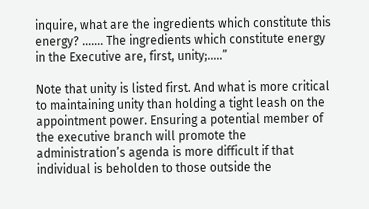inquire, what are the ingredients which constitute this energy? ……. The ingredients which constitute energy in the Executive are, first, unity;…..”

Note that unity is listed first. And what is more critical to maintaining unity than holding a tight leash on the appointment power. Ensuring a potential member of the executive branch will promote the administration’s agenda is more difficult if that individual is beholden to those outside the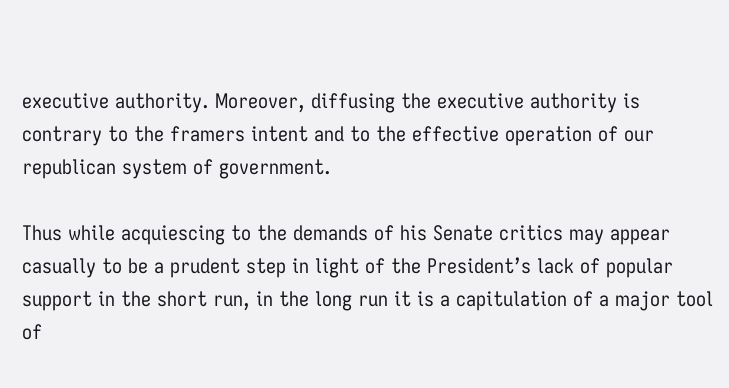executive authority. Moreover, diffusing the executive authority is contrary to the framers intent and to the effective operation of our republican system of government.

Thus while acquiescing to the demands of his Senate critics may appear casually to be a prudent step in light of the President’s lack of popular support in the short run, in the long run it is a capitulation of a major tool of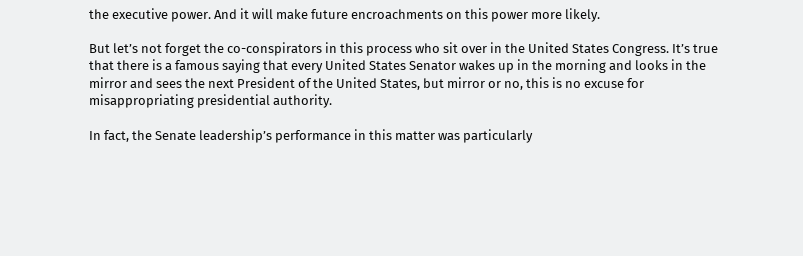the executive power. And it will make future encroachments on this power more likely.

But let’s not forget the co-conspirators in this process who sit over in the United States Congress. It’s true that there is a famous saying that every United States Senator wakes up in the morning and looks in the mirror and sees the next President of the United States, but mirror or no, this is no excuse for misappropriating presidential authority.

In fact, the Senate leadership’s performance in this matter was particularly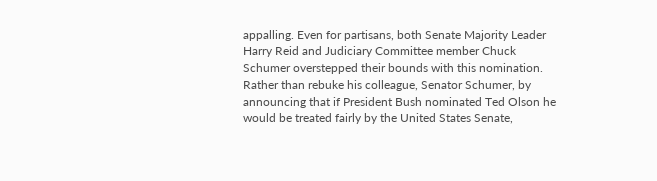appalling. Even for partisans, both Senate Majority Leader Harry Reid and Judiciary Committee member Chuck Schumer overstepped their bounds with this nomination. Rather than rebuke his colleague, Senator Schumer, by announcing that if President Bush nominated Ted Olson he would be treated fairly by the United States Senate,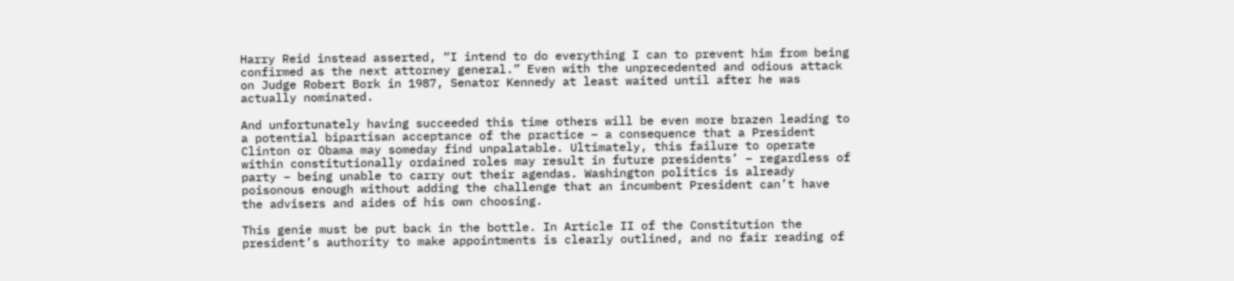Harry Reid instead asserted, “I intend to do everything I can to prevent him from being confirmed as the next attorney general.” Even with the unprecedented and odious attack on Judge Robert Bork in 1987, Senator Kennedy at least waited until after he was actually nominated.

And unfortunately having succeeded this time others will be even more brazen leading to a potential bipartisan acceptance of the practice – a consequence that a President Clinton or Obama may someday find unpalatable. Ultimately, this failure to operate within constitutionally ordained roles may result in future presidents’ – regardless of party – being unable to carry out their agendas. Washington politics is already poisonous enough without adding the challenge that an incumbent President can’t have the advisers and aides of his own choosing.

This genie must be put back in the bottle. In Article II of the Constitution the president’s authority to make appointments is clearly outlined, and no fair reading of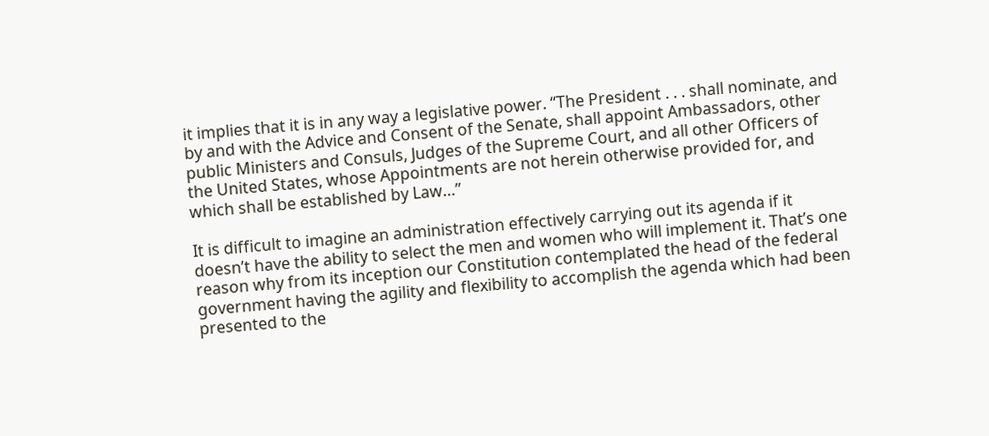it implies that it is in any way a legislative power. “The President . . . shall nominate, and by and with the Advice and Consent of the Senate, shall appoint Ambassadors, other public Ministers and Consuls, Judges of the Supreme Court, and all other Officers of the United States, whose Appointments are not herein otherwise provided for, and which shall be established by Law…”

It is difficult to imagine an administration effectively carrying out its agenda if it doesn’t have the ability to select the men and women who will implement it. That’s one reason why from its inception our Constitution contemplated the head of the federal government having the agility and flexibility to accomplish the agenda which had been presented to the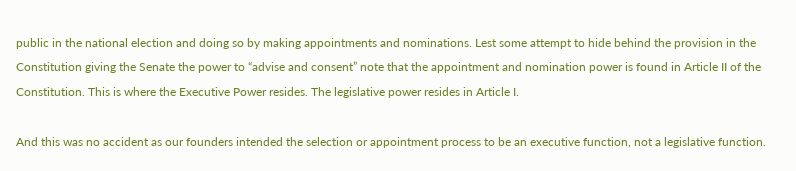public in the national election and doing so by making appointments and nominations. Lest some attempt to hide behind the provision in the Constitution giving the Senate the power to “advise and consent” note that the appointment and nomination power is found in Article II of the Constitution. This is where the Executive Power resides. The legislative power resides in Article I.

And this was no accident as our founders intended the selection or appointment process to be an executive function, not a legislative function.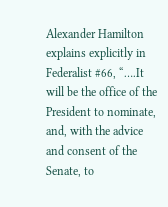Alexander Hamilton explains explicitly in Federalist #66, “….It will be the office of the President to nominate, and, with the advice and consent of the Senate, to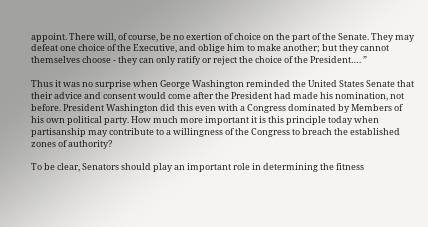appoint. There will, of course, be no exertion of choice on the part of the Senate. They may defeat one choice of the Executive, and oblige him to make another; but they cannot themselves choose - they can only ratify or reject the choice of the President…. ”

Thus it was no surprise when George Washington reminded the United States Senate that their advice and consent would come after the President had made his nomination, not before. President Washington did this even with a Congress dominated by Members of his own political party. How much more important it is this principle today when partisanship may contribute to a willingness of the Congress to breach the established zones of authority?

To be clear, Senators should play an important role in determining the fitness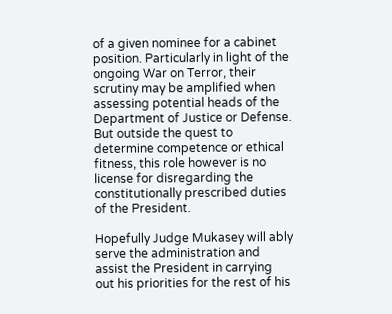of a given nominee for a cabinet position. Particularly in light of the ongoing War on Terror, their scrutiny may be amplified when assessing potential heads of the Department of Justice or Defense. But outside the quest to determine competence or ethical fitness, this role however is no license for disregarding the constitutionally prescribed duties of the President.

Hopefully Judge Mukasey will ably serve the administration and assist the President in carrying out his priorities for the rest of his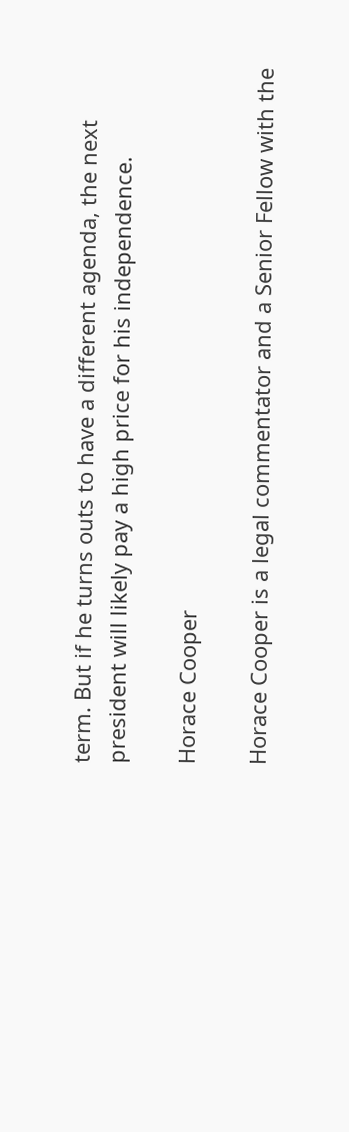term. But if he turns outs to have a different agenda, the next president will likely pay a high price for his independence.

Horace Cooper

Horace Cooper is a legal commentator and a Senior Fellow with the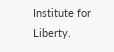Institute for Liberty.